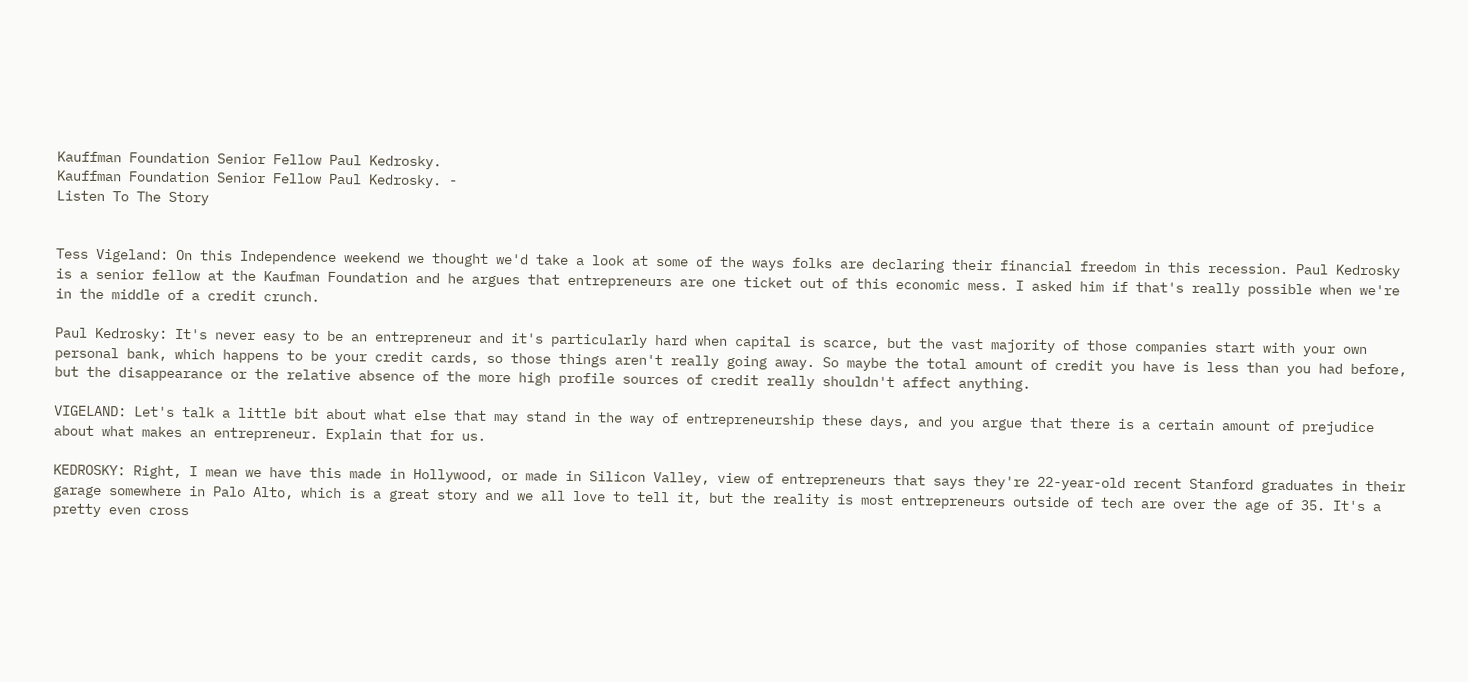Kauffman Foundation Senior Fellow Paul Kedrosky.
Kauffman Foundation Senior Fellow Paul Kedrosky. -
Listen To The Story


Tess Vigeland: On this Independence weekend we thought we'd take a look at some of the ways folks are declaring their financial freedom in this recession. Paul Kedrosky is a senior fellow at the Kaufman Foundation and he argues that entrepreneurs are one ticket out of this economic mess. I asked him if that's really possible when we're in the middle of a credit crunch.

Paul Kedrosky: It's never easy to be an entrepreneur and it's particularly hard when capital is scarce, but the vast majority of those companies start with your own personal bank, which happens to be your credit cards, so those things aren't really going away. So maybe the total amount of credit you have is less than you had before, but the disappearance or the relative absence of the more high profile sources of credit really shouldn't affect anything.

VIGELAND: Let's talk a little bit about what else that may stand in the way of entrepreneurship these days, and you argue that there is a certain amount of prejudice about what makes an entrepreneur. Explain that for us.

KEDROSKY: Right, I mean we have this made in Hollywood, or made in Silicon Valley, view of entrepreneurs that says they're 22-year-old recent Stanford graduates in their garage somewhere in Palo Alto, which is a great story and we all love to tell it, but the reality is most entrepreneurs outside of tech are over the age of 35. It's a pretty even cross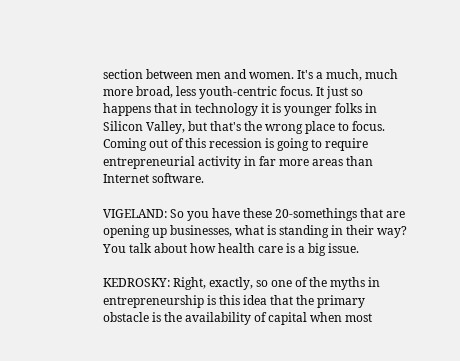section between men and women. It's a much, much more broad, less youth-centric focus. It just so happens that in technology it is younger folks in Silicon Valley, but that's the wrong place to focus. Coming out of this recession is going to require entrepreneurial activity in far more areas than Internet software.

VIGELAND: So you have these 20-somethings that are opening up businesses, what is standing in their way? You talk about how health care is a big issue.

KEDROSKY: Right, exactly, so one of the myths in entrepreneurship is this idea that the primary obstacle is the availability of capital when most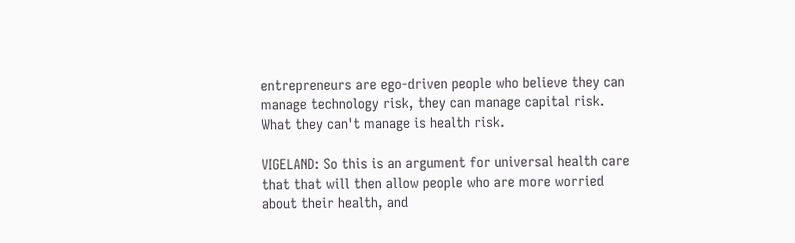entrepreneurs are ego-driven people who believe they can manage technology risk, they can manage capital risk. What they can't manage is health risk.

VIGELAND: So this is an argument for universal health care that that will then allow people who are more worried about their health, and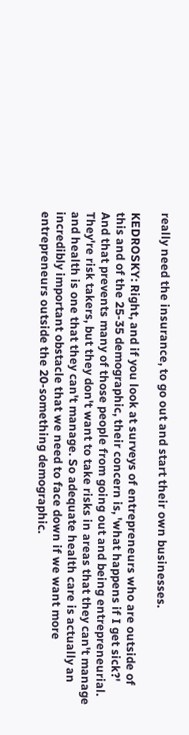really need the insurance, to go out and start their own businesses.

KEDROSKY: Right, and if you look at surveys of entrepreneurs who are outside of this and of the 25-35 demographic, their concern is, 'what happens if I get sick?' And that prevents many of those people from going out and being entrepreneurial. They're risk takers, but they don't want to take risks in areas that they can't manage and health is one that they can't manage. So adequate health care is actually an incredibly important obstacle that we need to face down if we want more entrepreneurs outside the 20-something demographic.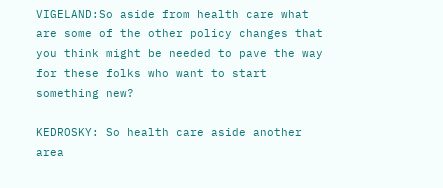VIGELAND:So aside from health care what are some of the other policy changes that you think might be needed to pave the way for these folks who want to start something new?

KEDROSKY: So health care aside another area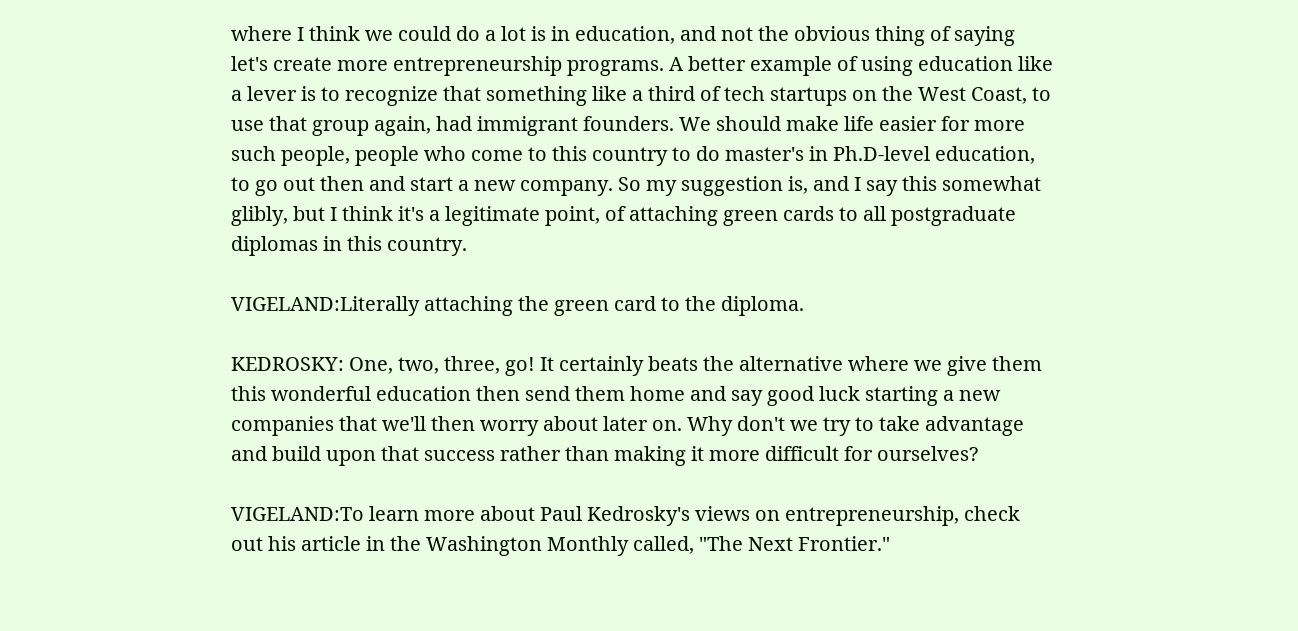where I think we could do a lot is in education, and not the obvious thing of saying let's create more entrepreneurship programs. A better example of using education like a lever is to recognize that something like a third of tech startups on the West Coast, to use that group again, had immigrant founders. We should make life easier for more such people, people who come to this country to do master's in Ph.D-level education, to go out then and start a new company. So my suggestion is, and I say this somewhat glibly, but I think it's a legitimate point, of attaching green cards to all postgraduate diplomas in this country.

VIGELAND:Literally attaching the green card to the diploma.

KEDROSKY: One, two, three, go! It certainly beats the alternative where we give them this wonderful education then send them home and say good luck starting a new companies that we'll then worry about later on. Why don't we try to take advantage and build upon that success rather than making it more difficult for ourselves?

VIGELAND:To learn more about Paul Kedrosky's views on entrepreneurship, check out his article in the Washington Monthly called, "The Next Frontier."